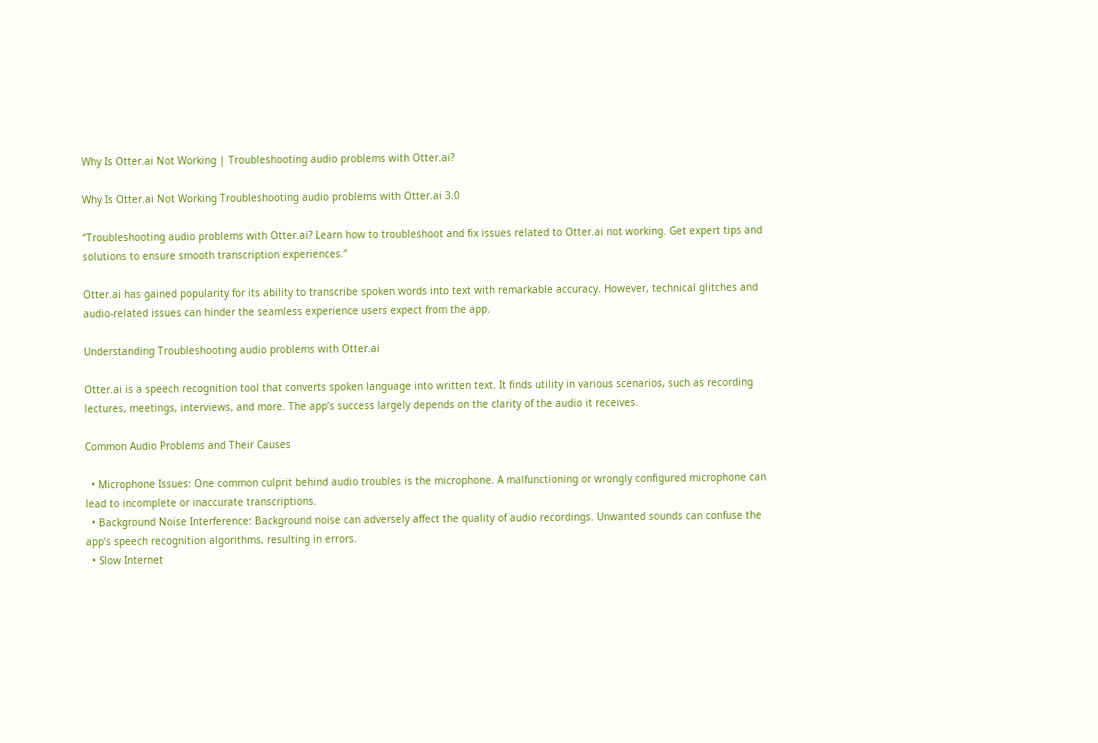Why Is Otter.ai Not Working | Troubleshooting audio problems with Otter.ai?

Why Is Otter.ai Not Working Troubleshooting audio problems with Otter.ai 3.0

“Troubleshooting audio problems with Otter.ai? Learn how to troubleshoot and fix issues related to Otter.ai not working. Get expert tips and solutions to ensure smooth transcription experiences.”

Otter.ai has gained popularity for its ability to transcribe spoken words into text with remarkable accuracy. However, technical glitches and audio-related issues can hinder the seamless experience users expect from the app.

Understanding Troubleshooting audio problems with Otter.ai

Otter.ai is a speech recognition tool that converts spoken language into written text. It finds utility in various scenarios, such as recording lectures, meetings, interviews, and more. The app’s success largely depends on the clarity of the audio it receives.

Common Audio Problems and Their Causes

  • Microphone Issues: One common culprit behind audio troubles is the microphone. A malfunctioning or wrongly configured microphone can lead to incomplete or inaccurate transcriptions.
  • Background Noise Interference: Background noise can adversely affect the quality of audio recordings. Unwanted sounds can confuse the app’s speech recognition algorithms, resulting in errors.
  • Slow Internet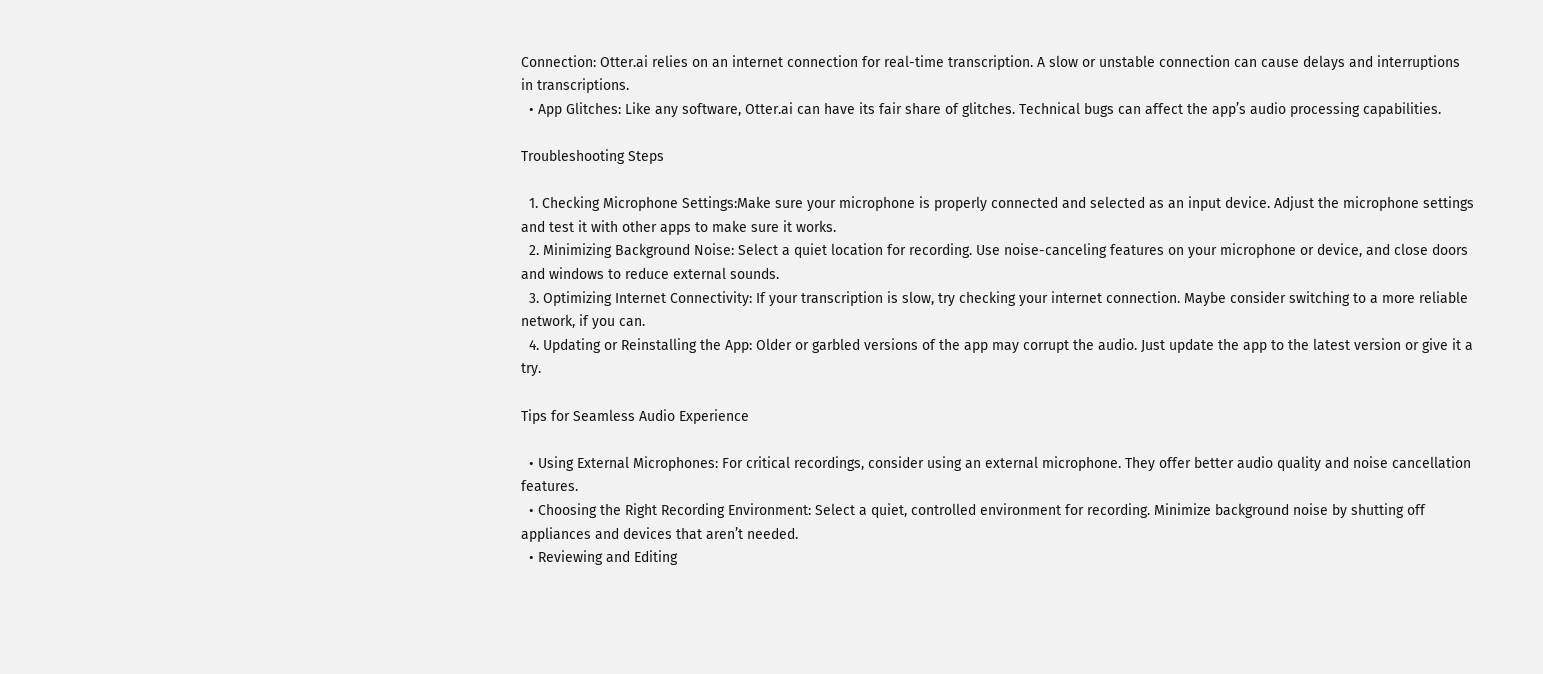Connection: Otter.ai relies on an internet connection for real-time transcription. A slow or unstable connection can cause delays and interruptions in transcriptions.
  • App Glitches: Like any software, Otter.ai can have its fair share of glitches. Technical bugs can affect the app’s audio processing capabilities.

Troubleshooting Steps

  1. Checking Microphone Settings:Make sure your microphone is properly connected and selected as an input device. Adjust the microphone settings and test it with other apps to make sure it works.
  2. Minimizing Background Noise: Select a quiet location for recording. Use noise-canceling features on your microphone or device, and close doors and windows to reduce external sounds.
  3. Optimizing Internet Connectivity: If your transcription is slow, try checking your internet connection. Maybe consider switching to a more reliable network, if you can.
  4. Updating or Reinstalling the App: Older or garbled versions of the app may corrupt the audio. Just update the app to the latest version or give it a try.

Tips for Seamless Audio Experience

  • Using External Microphones: For critical recordings, consider using an external microphone. They offer better audio quality and noise cancellation features.
  • Choosing the Right Recording Environment: Select a quiet, controlled environment for recording. Minimize background noise by shutting off appliances and devices that aren’t needed.
  • Reviewing and Editing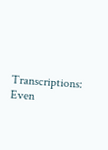Transcriptions: Even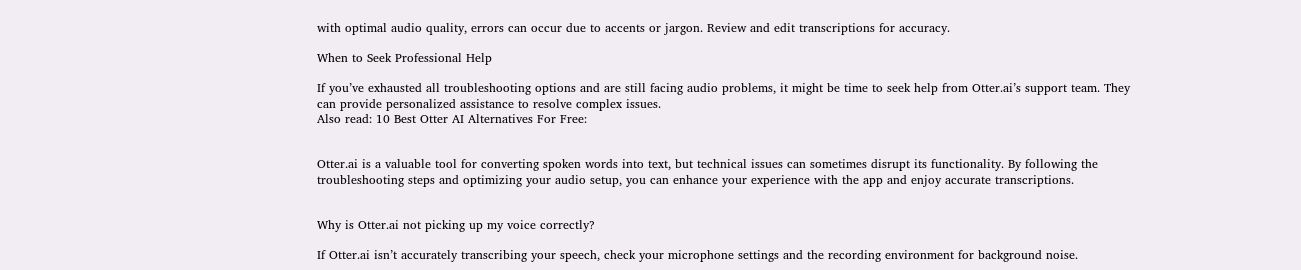with optimal audio quality, errors can occur due to accents or jargon. Review and edit transcriptions for accuracy.

When to Seek Professional Help

If you’ve exhausted all troubleshooting options and are still facing audio problems, it might be time to seek help from Otter.ai’s support team. They can provide personalized assistance to resolve complex issues.
Also read: 10 Best Otter AI Alternatives For Free:


Otter.ai is a valuable tool for converting spoken words into text, but technical issues can sometimes disrupt its functionality. By following the troubleshooting steps and optimizing your audio setup, you can enhance your experience with the app and enjoy accurate transcriptions.


Why is Otter.ai not picking up my voice correctly?

If Otter.ai isn’t accurately transcribing your speech, check your microphone settings and the recording environment for background noise.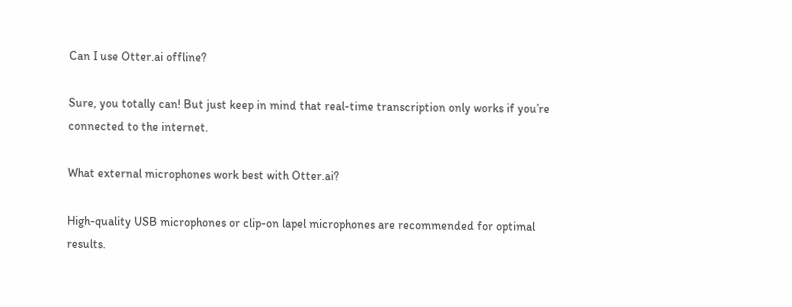Can I use Otter.ai offline?

Sure, you totally can! But just keep in mind that real-time transcription only works if you’re connected to the internet.

What external microphones work best with Otter.ai?

High-quality USB microphones or clip-on lapel microphones are recommended for optimal results.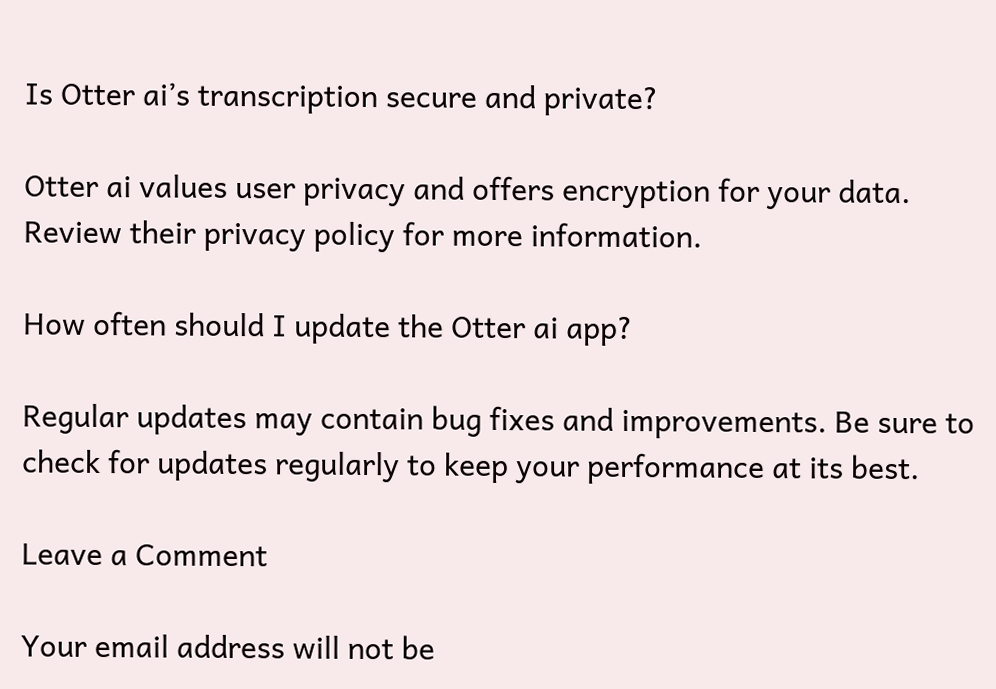Is Otter ai’s transcription secure and private?

Otter ai values user privacy and offers encryption for your data. Review their privacy policy for more information.

How often should I update the Otter ai app?

Regular updates may contain bug fixes and improvements. Be sure to check for updates regularly to keep your performance at its best.

Leave a Comment

Your email address will not be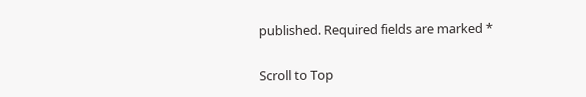published. Required fields are marked *

Scroll to Top